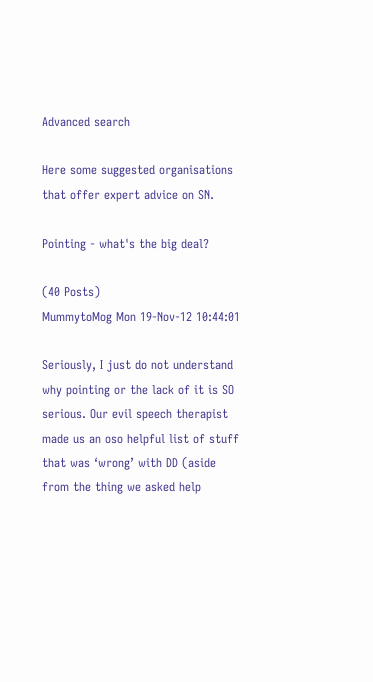Advanced search

Here some suggested organisations that offer expert advice on SN.

Pointing - what's the big deal?

(40 Posts)
MummytoMog Mon 19-Nov-12 10:44:01

Seriously, I just do not understand why pointing or the lack of it is SO serious. Our evil speech therapist made us an oso helpful list of stuff that was ‘wrong’ with DD (aside from the thing we asked help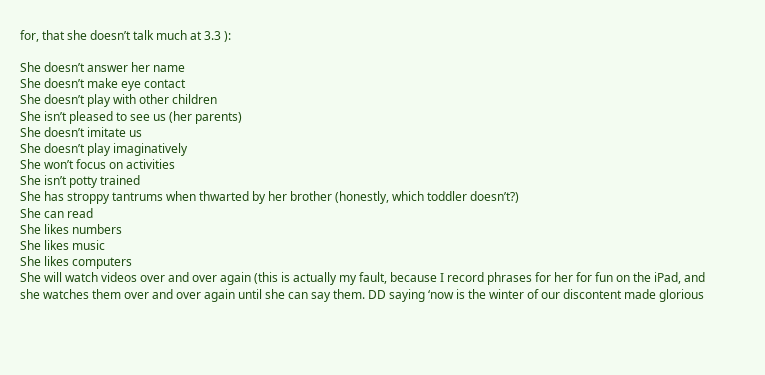for, that she doesn’t talk much at 3.3 ):

She doesn’t answer her name
She doesn’t make eye contact
She doesn’t play with other children
She isn’t pleased to see us (her parents)
She doesn’t imitate us
She doesn’t play imaginatively
She won’t focus on activities
She isn’t potty trained
She has stroppy tantrums when thwarted by her brother (honestly, which toddler doesn’t?)
She can read
She likes numbers
She likes music
She likes computers
She will watch videos over and over again (this is actually my fault, because I record phrases for her for fun on the iPad, and she watches them over and over again until she can say them. DD saying ‘now is the winter of our discontent made glorious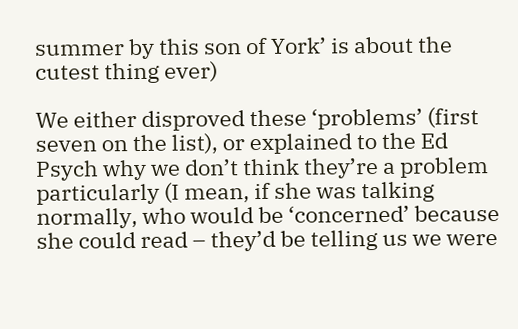summer by this son of York’ is about the cutest thing ever)

We either disproved these ‘problems’ (first seven on the list), or explained to the Ed Psych why we don’t think they’re a problem particularly (I mean, if she was talking normally, who would be ‘concerned’ because she could read – they’d be telling us we were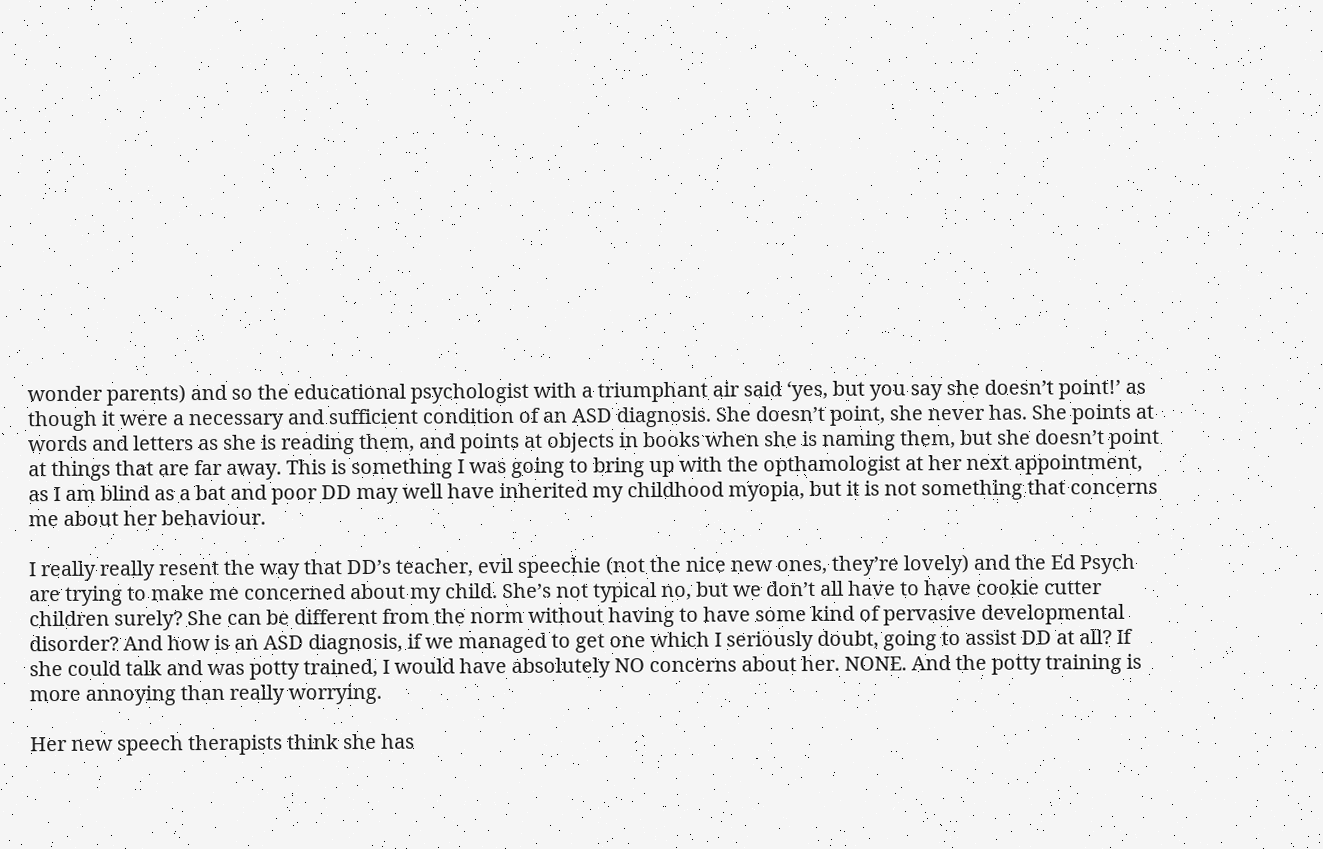wonder parents) and so the educational psychologist with a triumphant air said ‘yes, but you say she doesn’t point!’ as though it were a necessary and sufficient condition of an ASD diagnosis. She doesn’t point, she never has. She points at words and letters as she is reading them, and points at objects in books when she is naming them, but she doesn’t point at things that are far away. This is something I was going to bring up with the opthamologist at her next appointment, as I am blind as a bat and poor DD may well have inherited my childhood myopia, but it is not something that concerns me about her behaviour.

I really really resent the way that DD’s teacher, evil speechie (not the nice new ones, they’re lovely) and the Ed Psych are trying to make me concerned about my child. She’s not typical no, but we don’t all have to have cookie cutter children surely? She can be different from the norm without having to have some kind of pervasive developmental disorder? And how is an ASD diagnosis, if we managed to get one which I seriously doubt, going to assist DD at all? If she could talk and was potty trained, I would have absolutely NO concerns about her. NONE. And the potty training is more annoying than really worrying.

Her new speech therapists think she has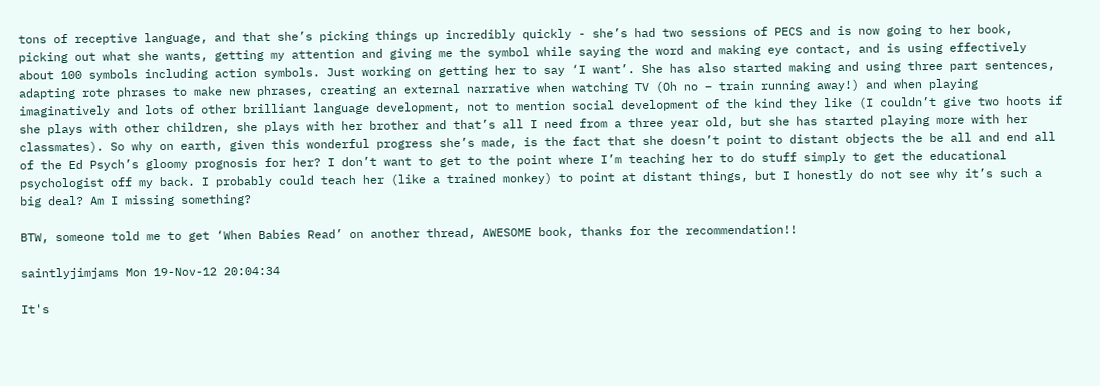tons of receptive language, and that she’s picking things up incredibly quickly - she’s had two sessions of PECS and is now going to her book, picking out what she wants, getting my attention and giving me the symbol while saying the word and making eye contact, and is using effectively about 100 symbols including action symbols. Just working on getting her to say ‘I want’. She has also started making and using three part sentences, adapting rote phrases to make new phrases, creating an external narrative when watching TV (Oh no – train running away!) and when playing imaginatively and lots of other brilliant language development, not to mention social development of the kind they like (I couldn’t give two hoots if she plays with other children, she plays with her brother and that’s all I need from a three year old, but she has started playing more with her classmates). So why on earth, given this wonderful progress she’s made, is the fact that she doesn’t point to distant objects the be all and end all of the Ed Psych’s gloomy prognosis for her? I don’t want to get to the point where I’m teaching her to do stuff simply to get the educational psychologist off my back. I probably could teach her (like a trained monkey) to point at distant things, but I honestly do not see why it’s such a big deal? Am I missing something?

BTW, someone told me to get ‘When Babies Read’ on another thread, AWESOME book, thanks for the recommendation!!

saintlyjimjams Mon 19-Nov-12 20:04:34

It's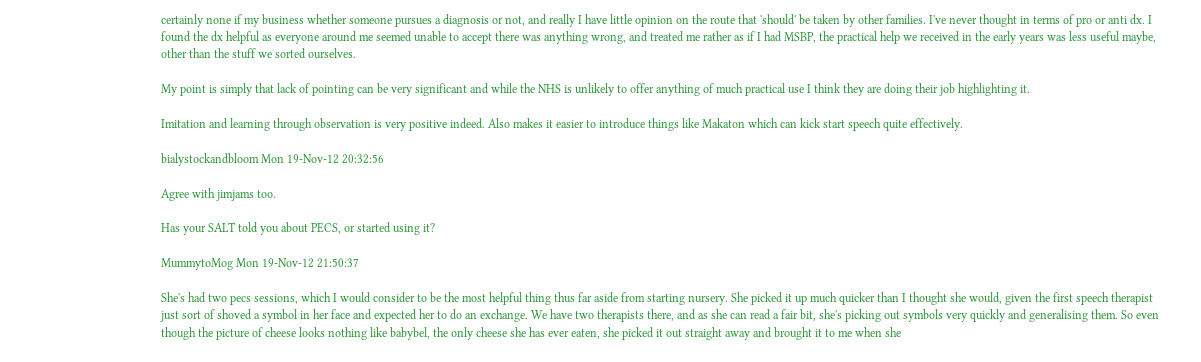certainly none if my business whether someone pursues a diagnosis or not, and really I have little opinion on the route that 'should' be taken by other families. I've never thought in terms of pro or anti dx. I found the dx helpful as everyone around me seemed unable to accept there was anything wrong, and treated me rather as if I had MSBP, the practical help we received in the early years was less useful maybe, other than the stuff we sorted ourselves.

My point is simply that lack of pointing can be very significant and while the NHS is unlikely to offer anything of much practical use I think they are doing their job highlighting it.

Imitation and learning through observation is very positive indeed. Also makes it easier to introduce things like Makaton which can kick start speech quite effectively.

bialystockandbloom Mon 19-Nov-12 20:32:56

Agree with jimjams too.

Has your SALT told you about PECS, or started using it?

MummytoMog Mon 19-Nov-12 21:50:37

She's had two pecs sessions, which I would consider to be the most helpful thing thus far aside from starting nursery. She picked it up much quicker than I thought she would, given the first speech therapist just sort of shoved a symbol in her face and expected her to do an exchange. We have two therapists there, and as she can read a fair bit, she's picking out symbols very quickly and generalising them. So even though the picture of cheese looks nothing like babybel, the only cheese she has ever eaten, she picked it out straight away and brought it to me when she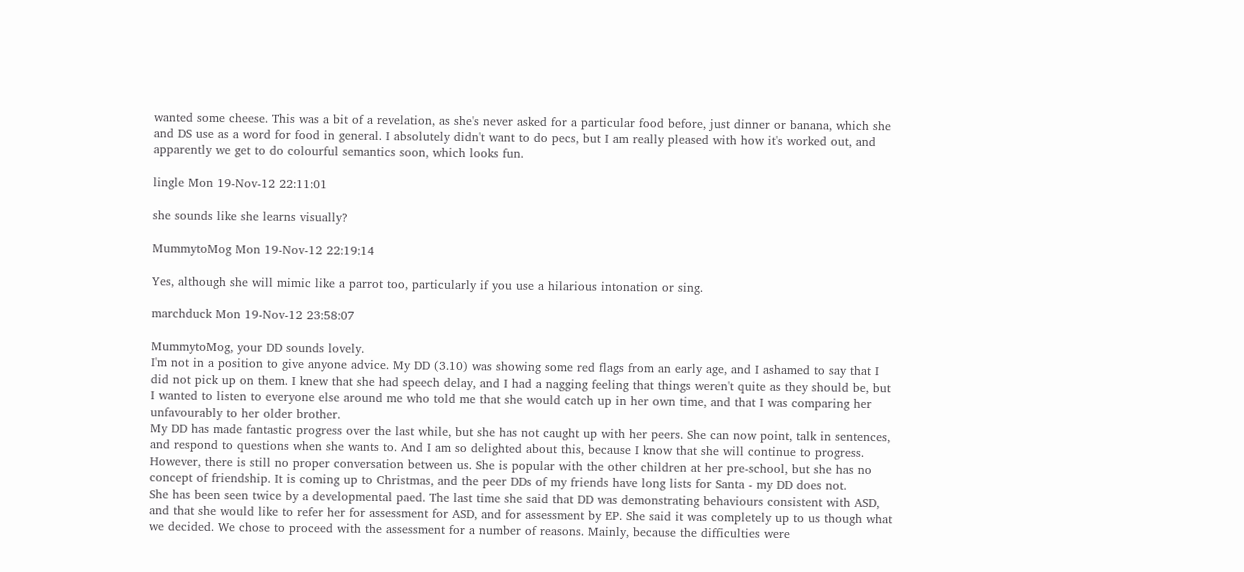wanted some cheese. This was a bit of a revelation, as she's never asked for a particular food before, just dinner or banana, which she and DS use as a word for food in general. I absolutely didn't want to do pecs, but I am really pleased with how it's worked out, and apparently we get to do colourful semantics soon, which looks fun.

lingle Mon 19-Nov-12 22:11:01

she sounds like she learns visually?

MummytoMog Mon 19-Nov-12 22:19:14

Yes, although she will mimic like a parrot too, particularly if you use a hilarious intonation or sing.

marchduck Mon 19-Nov-12 23:58:07

MummytoMog, your DD sounds lovely.
I'm not in a position to give anyone advice. My DD (3.10) was showing some red flags from an early age, and I ashamed to say that I did not pick up on them. I knew that she had speech delay, and I had a nagging feeling that things weren't quite as they should be, but I wanted to listen to everyone else around me who told me that she would catch up in her own time, and that I was comparing her unfavourably to her older brother.
My DD has made fantastic progress over the last while, but she has not caught up with her peers. She can now point, talk in sentences, and respond to questions when she wants to. And I am so delighted about this, because I know that she will continue to progress. However, there is still no proper conversation between us. She is popular with the other children at her pre-school, but she has no concept of friendship. It is coming up to Christmas, and the peer DDs of my friends have long lists for Santa - my DD does not.
She has been seen twice by a developmental paed. The last time she said that DD was demonstrating behaviours consistent with ASD, and that she would like to refer her for assessment for ASD, and for assessment by EP. She said it was completely up to us though what we decided. We chose to proceed with the assessment for a number of reasons. Mainly, because the difficulties were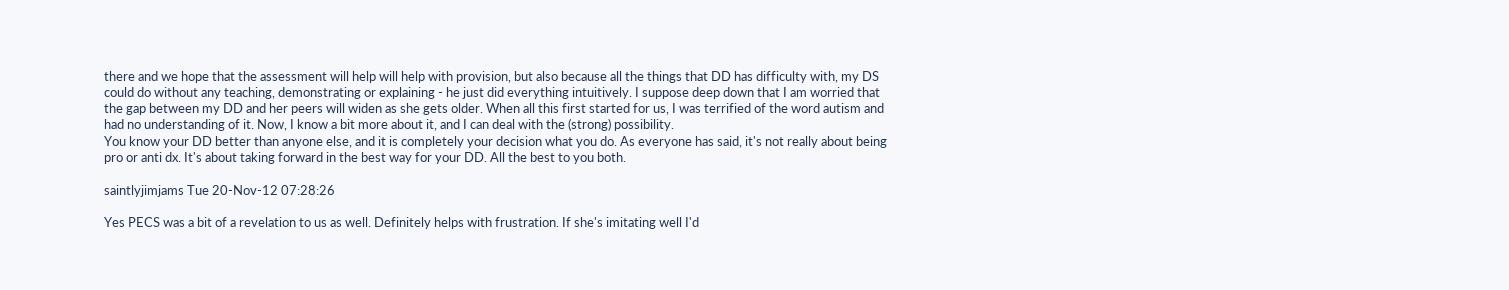there and we hope that the assessment will help will help with provision, but also because all the things that DD has difficulty with, my DS could do without any teaching, demonstrating or explaining - he just did everything intuitively. I suppose deep down that I am worried that the gap between my DD and her peers will widen as she gets older. When all this first started for us, I was terrified of the word autism and had no understanding of it. Now, I know a bit more about it, and I can deal with the (strong) possibility.
You know your DD better than anyone else, and it is completely your decision what you do. As everyone has said, it's not really about being pro or anti dx. It's about taking forward in the best way for your DD. All the best to you both.

saintlyjimjams Tue 20-Nov-12 07:28:26

Yes PECS was a bit of a revelation to us as well. Definitely helps with frustration. If she's imitating well I'd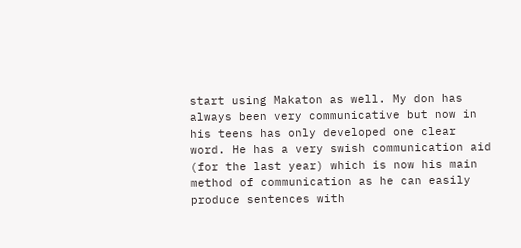start using Makaton as well. My don has always been very communicative but now in his teens has only developed one clear word. He has a very swish communication aid (for the last year) which is now his main method of communication as he can easily produce sentences with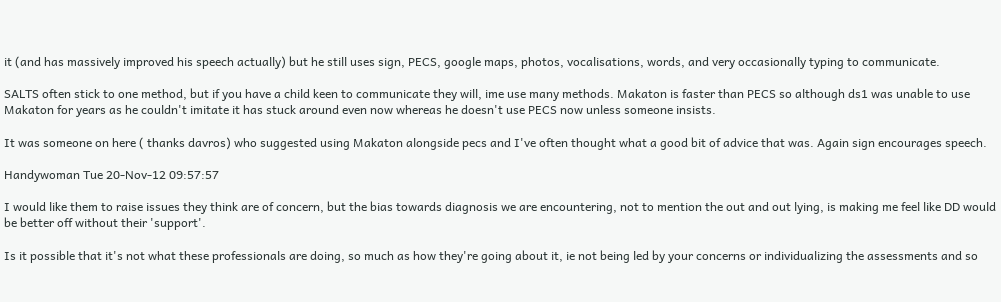it (and has massively improved his speech actually) but he still uses sign, PECS, google maps, photos, vocalisations, words, and very occasionally typing to communicate.

SALTS often stick to one method, but if you have a child keen to communicate they will, ime use many methods. Makaton is faster than PECS so although ds1 was unable to use Makaton for years as he couldn't imitate it has stuck around even now whereas he doesn't use PECS now unless someone insists.

It was someone on here ( thanks davros) who suggested using Makaton alongside pecs and I've often thought what a good bit of advice that was. Again sign encourages speech.

Handywoman Tue 20-Nov-12 09:57:57

I would like them to raise issues they think are of concern, but the bias towards diagnosis we are encountering, not to mention the out and out lying, is making me feel like DD would be better off without their 'support'.

Is it possible that it's not what these professionals are doing, so much as how they're going about it, ie not being led by your concerns or individualizing the assessments and so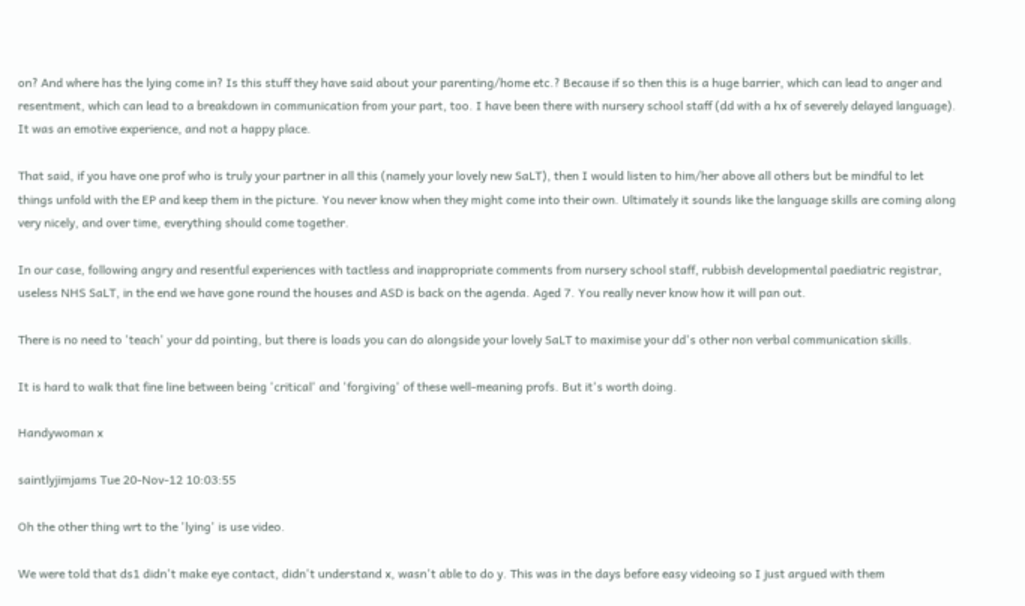on? And where has the lying come in? Is this stuff they have said about your parenting/home etc.? Because if so then this is a huge barrier, which can lead to anger and resentment, which can lead to a breakdown in communication from your part, too. I have been there with nursery school staff (dd with a hx of severely delayed language). It was an emotive experience, and not a happy place.

That said, if you have one prof who is truly your partner in all this (namely your lovely new SaLT), then I would listen to him/her above all others but be mindful to let things unfold with the EP and keep them in the picture. You never know when they might come into their own. Ultimately it sounds like the language skills are coming along very nicely, and over time, everything should come together.

In our case, following angry and resentful experiences with tactless and inappropriate comments from nursery school staff, rubbish developmental paediatric registrar, useless NHS SaLT, in the end we have gone round the houses and ASD is back on the agenda. Aged 7. You really never know how it will pan out.

There is no need to 'teach' your dd pointing, but there is loads you can do alongside your lovely SaLT to maximise your dd's other non verbal communication skills.

It is hard to walk that fine line between being 'critical' and 'forgiving' of these well-meaning profs. But it's worth doing.

Handywoman x

saintlyjimjams Tue 20-Nov-12 10:03:55

Oh the other thing wrt to the 'lying' is use video.

We were told that ds1 didn't make eye contact, didn't understand x, wasn't able to do y. This was in the days before easy videoing so I just argued with them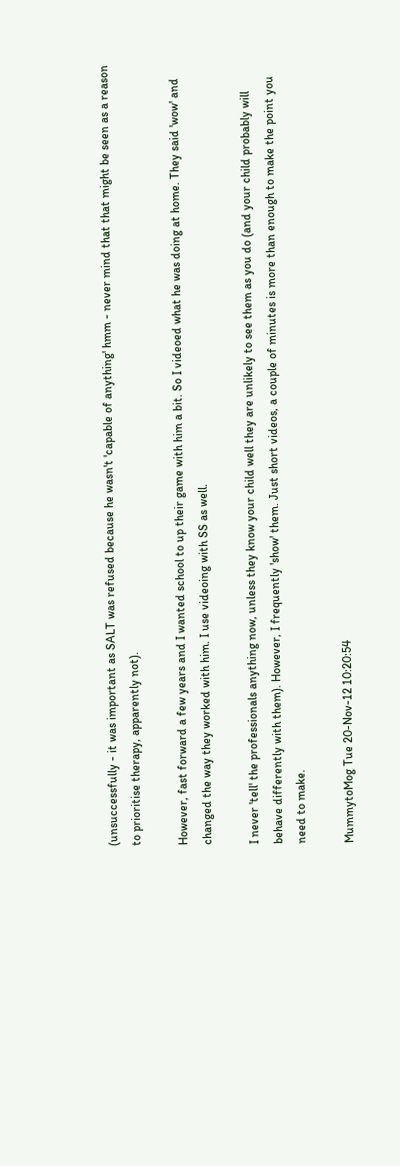(unsuccessfully - it was important as SALT was refused because he wasn't 'capable of anything' hmm - never mind that that might be seen as a reason to prioritise therapy, apparently not).

However, fast forward a few years and I wanted school to up their game with him a bit. So I videoed what he was doing at home. They said 'wow' and changed the way they worked with him. I use videoing with SS as well.

I never 'tell' the professionals anything now, unless they know your child well they are unlikely to see them as you do (and your child probably will behave differently with them). However, I frequently 'show' them. Just short videos, a couple of minutes is more than enough to make the point you need to make.

MummytoMog Tue 20-Nov-12 10:20:54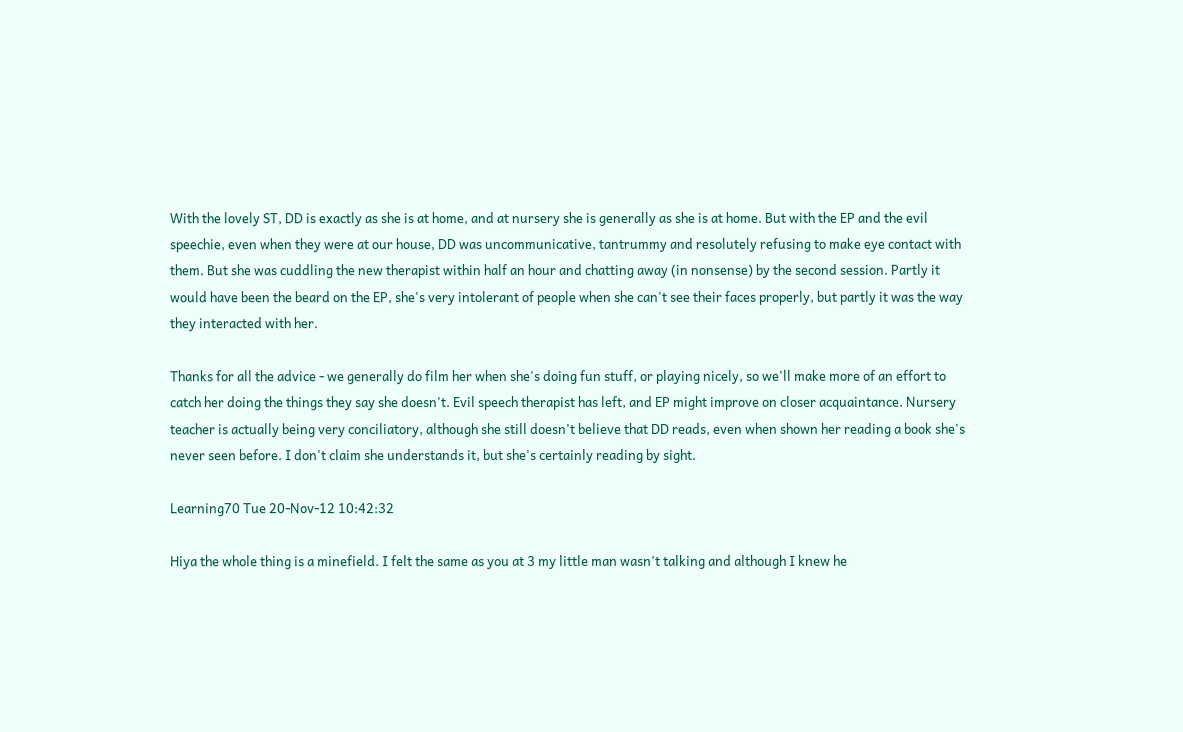With the lovely ST, DD is exactly as she is at home, and at nursery she is generally as she is at home. But with the EP and the evil speechie, even when they were at our house, DD was uncommunicative, tantrummy and resolutely refusing to make eye contact with them. But she was cuddling the new therapist within half an hour and chatting away (in nonsense) by the second session. Partly it would have been the beard on the EP, she's very intolerant of people when she can't see their faces properly, but partly it was the way they interacted with her.

Thanks for all the advice - we generally do film her when she's doing fun stuff, or playing nicely, so we'll make more of an effort to catch her doing the things they say she doesn't. Evil speech therapist has left, and EP might improve on closer acquaintance. Nursery teacher is actually being very conciliatory, although she still doesn't believe that DD reads, even when shown her reading a book she's never seen before. I don't claim she understands it, but she's certainly reading by sight.

Learning70 Tue 20-Nov-12 10:42:32

Hiya the whole thing is a minefield. I felt the same as you at 3 my little man wasn't talking and although I knew he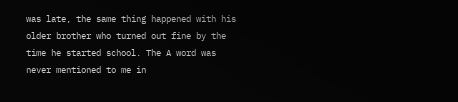was late, the same thing happened with his older brother who turned out fine by the time he started school. The A word was never mentioned to me in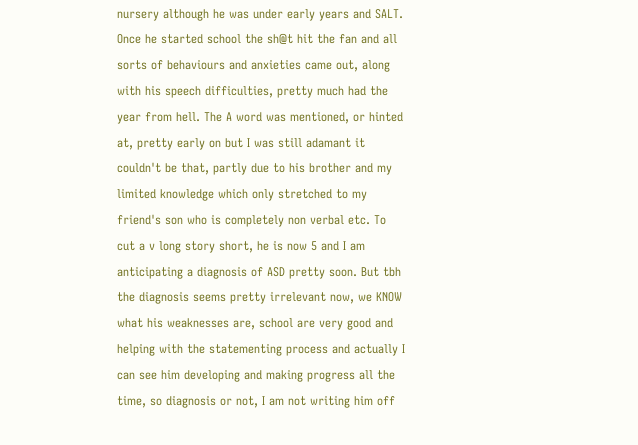nursery although he was under early years and SALT. Once he started school the sh@t hit the fan and all sorts of behaviours and anxieties came out, along with his speech difficulties, pretty much had the year from hell. The A word was mentioned, or hinted at, pretty early on but I was still adamant it couldn't be that, partly due to his brother and my limited knowledge which only stretched to my friend's son who is completely non verbal etc. To cut a v long story short, he is now 5 and I am anticipating a diagnosis of ASD pretty soon. But tbh the diagnosis seems pretty irrelevant now, we KNOW what his weaknesses are, school are very good and helping with the statementing process and actually I can see him developing and making progress all the time, so diagnosis or not, I am not writing him off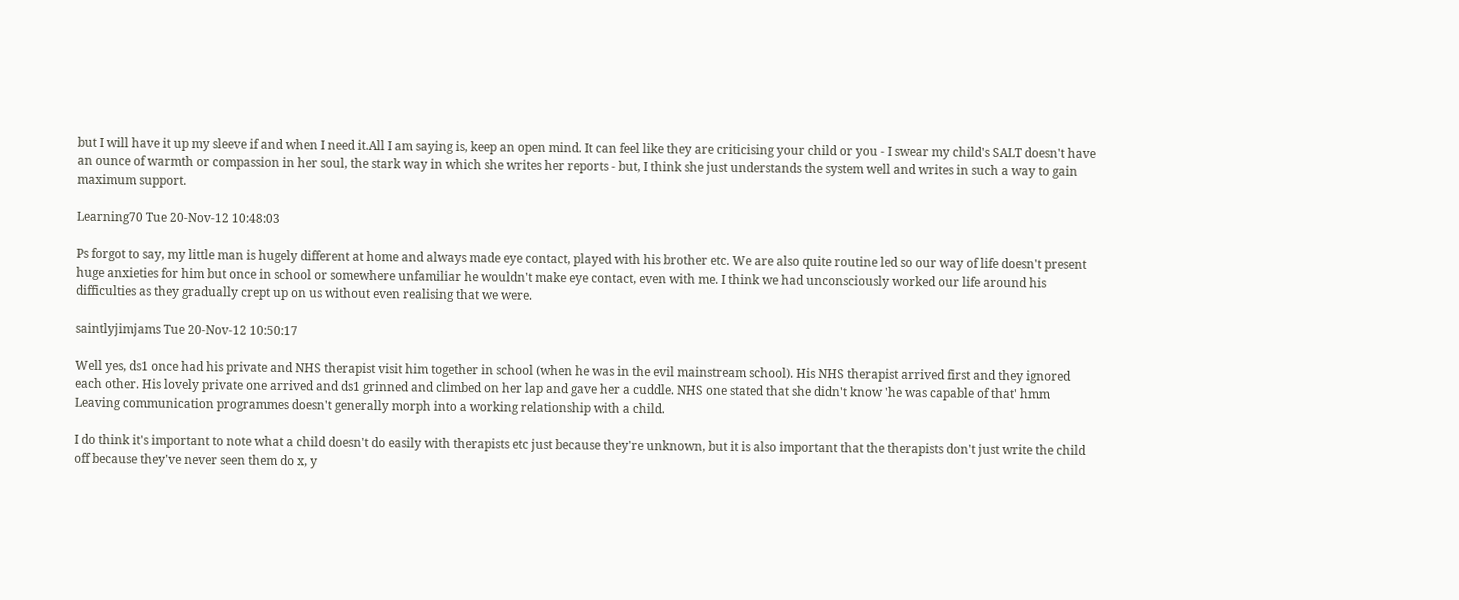but I will have it up my sleeve if and when I need it.All I am saying is, keep an open mind. It can feel like they are criticising your child or you - I swear my child's SALT doesn't have an ounce of warmth or compassion in her soul, the stark way in which she writes her reports - but, I think she just understands the system well and writes in such a way to gain maximum support.

Learning70 Tue 20-Nov-12 10:48:03

Ps forgot to say, my little man is hugely different at home and always made eye contact, played with his brother etc. We are also quite routine led so our way of life doesn't present huge anxieties for him but once in school or somewhere unfamiliar he wouldn't make eye contact, even with me. I think we had unconsciously worked our life around his difficulties as they gradually crept up on us without even realising that we were.

saintlyjimjams Tue 20-Nov-12 10:50:17

Well yes, ds1 once had his private and NHS therapist visit him together in school (when he was in the evil mainstream school). His NHS therapist arrived first and they ignored each other. His lovely private one arrived and ds1 grinned and climbed on her lap and gave her a cuddle. NHS one stated that she didn't know 'he was capable of that' hmm Leaving communication programmes doesn't generally morph into a working relationship with a child.

I do think it's important to note what a child doesn't do easily with therapists etc just because they're unknown, but it is also important that the therapists don't just write the child off because they've never seen them do x, y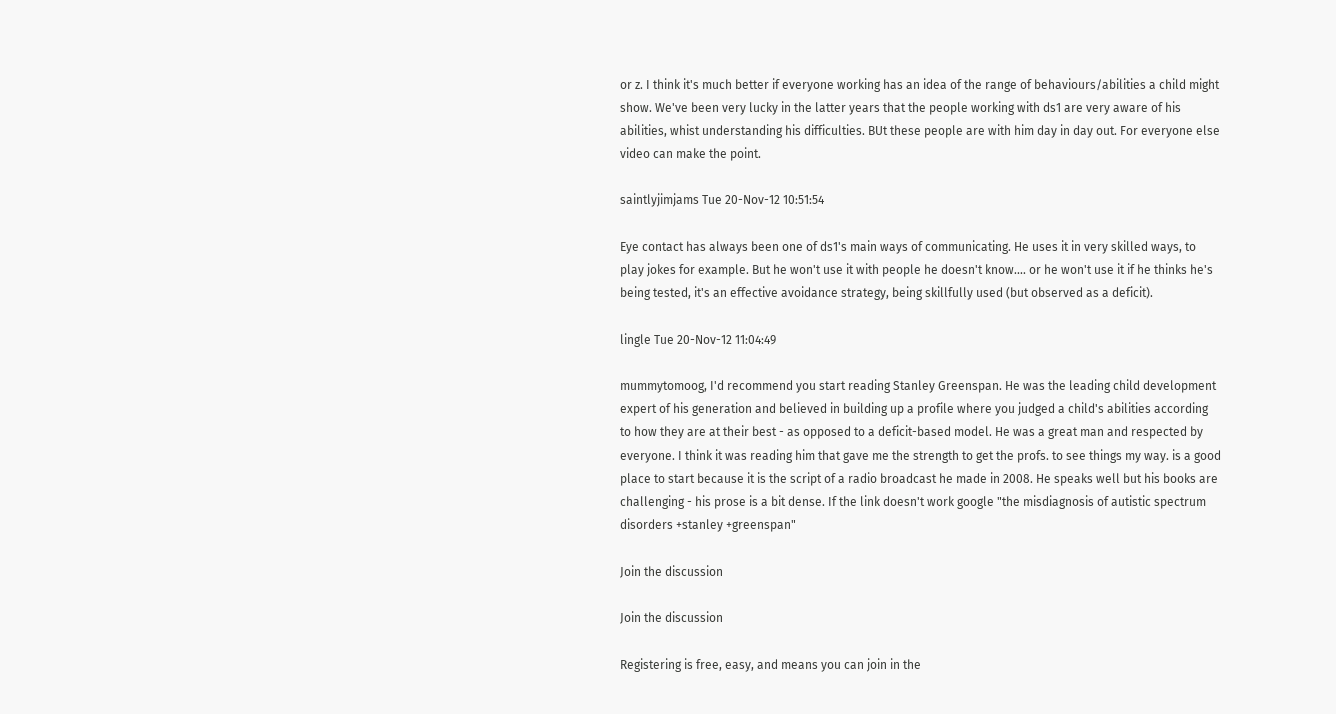or z. I think it's much better if everyone working has an idea of the range of behaviours/abilities a child might show. We've been very lucky in the latter years that the people working with ds1 are very aware of his abilities, whist understanding his difficulties. BUt these people are with him day in day out. For everyone else video can make the point.

saintlyjimjams Tue 20-Nov-12 10:51:54

Eye contact has always been one of ds1's main ways of communicating. He uses it in very skilled ways, to play jokes for example. But he won't use it with people he doesn't know.... or he won't use it if he thinks he's being tested, it's an effective avoidance strategy, being skillfully used (but observed as a deficit).

lingle Tue 20-Nov-12 11:04:49

mummytomoog, I'd recommend you start reading Stanley Greenspan. He was the leading child development expert of his generation and believed in building up a profile where you judged a child's abilities according to how they are at their best - as opposed to a deficit-based model. He was a great man and respected by everyone. I think it was reading him that gave me the strength to get the profs. to see things my way. is a good place to start because it is the script of a radio broadcast he made in 2008. He speaks well but his books are challenging - his prose is a bit dense. If the link doesn't work google "the misdiagnosis of autistic spectrum disorders +stanley +greenspan"

Join the discussion

Join the discussion

Registering is free, easy, and means you can join in the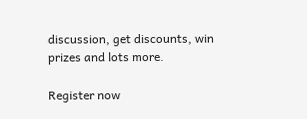discussion, get discounts, win prizes and lots more.

Register now